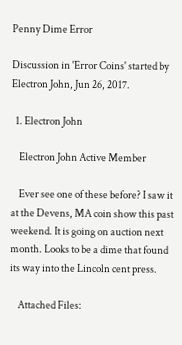Penny Dime Error

Discussion in 'Error Coins' started by Electron John, Jun 26, 2017.

  1. Electron John

    Electron John Active Member

    Ever see one of these before? I saw it at the Devens, MA coin show this past weekend. It is going on auction next month. Looks to be a dime that found its way into the Lincoln cent press.

    Attached Files: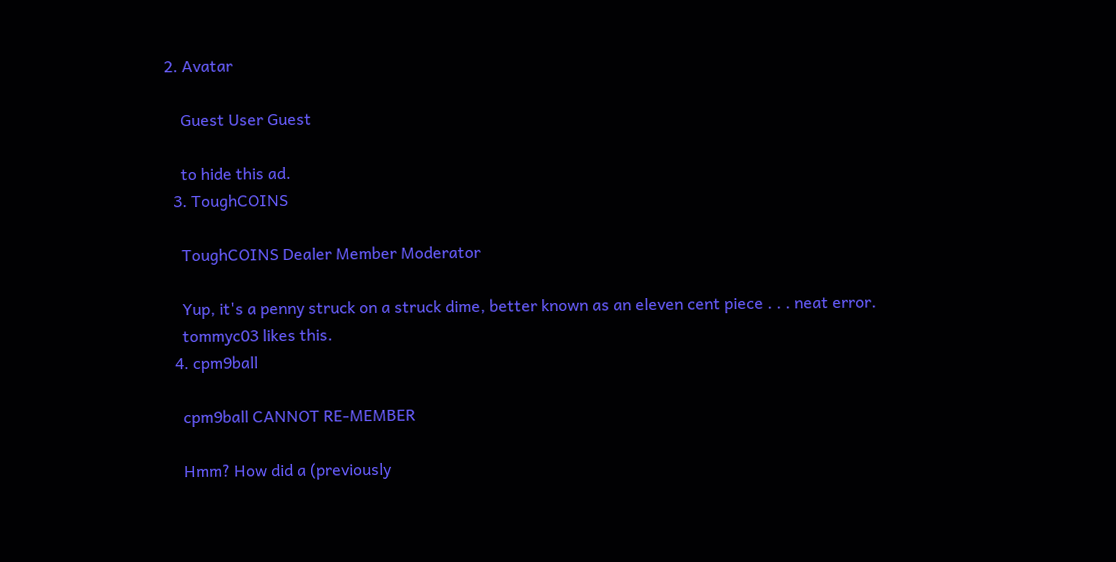2. Avatar

    Guest User Guest

    to hide this ad.
  3. ToughCOINS

    ToughCOINS Dealer Member Moderator

    Yup, it's a penny struck on a struck dime, better known as an eleven cent piece . . . neat error.
    tommyc03 likes this.
  4. cpm9ball

    cpm9ball CANNOT RE-MEMBER

    Hmm? How did a (previously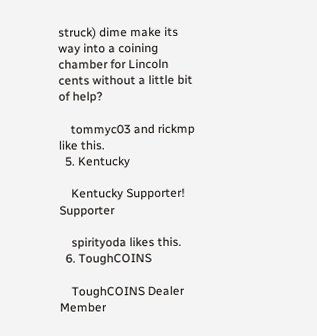struck) dime make its way into a coining chamber for Lincoln cents without a little bit of help?

    tommyc03 and rickmp like this.
  5. Kentucky

    Kentucky Supporter! Supporter

    spirityoda likes this.
  6. ToughCOINS

    ToughCOINS Dealer Member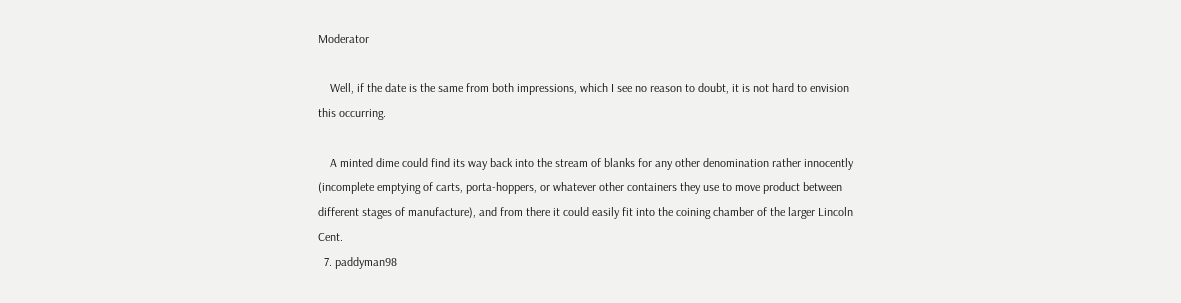Moderator

    Well, if the date is the same from both impressions, which I see no reason to doubt, it is not hard to envision this occurring.

    A minted dime could find its way back into the stream of blanks for any other denomination rather innocently (incomplete emptying of carts, porta-hoppers, or whatever other containers they use to move product between different stages of manufacture), and from there it could easily fit into the coining chamber of the larger Lincoln Cent.
  7. paddyman98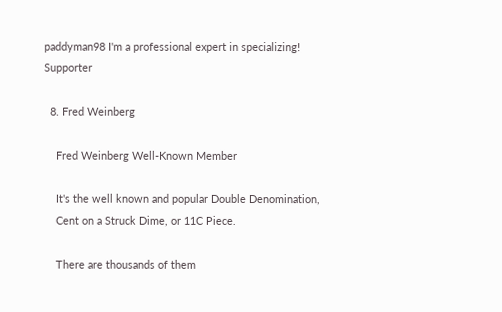paddyman98 I'm a professional expert in specializing! Supporter

  8. Fred Weinberg

    Fred Weinberg Well-Known Member

    It's the well known and popular Double Denomination,
    Cent on a Struck Dime, or 11C Piece.

    There are thousands of them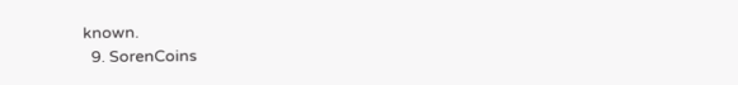known.
  9. SorenCoins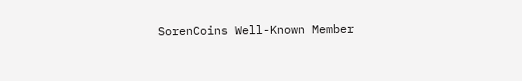SorenCoins Well-Known Member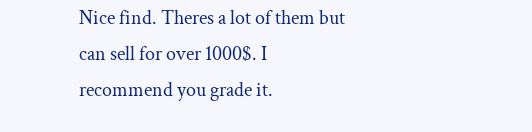Nice find. Theres a lot of them but can sell for over 1000$. I recommend you grade it.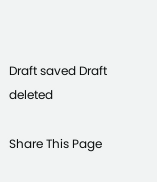Draft saved Draft deleted

Share This Page